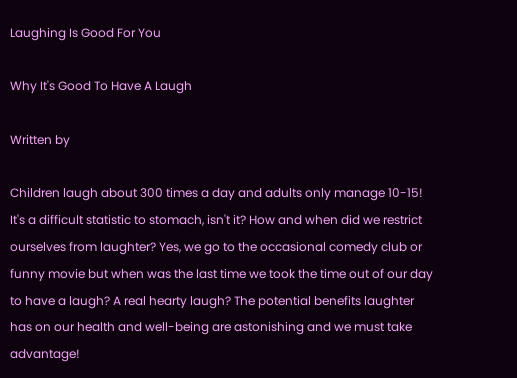Laughing Is Good For You

Why It's Good To Have A Laugh

Written by

Children laugh about 300 times a day and adults only manage 10-15! It's a difficult statistic to stomach, isn't it? How and when did we restrict ourselves from laughter? Yes, we go to the occasional comedy club or funny movie but when was the last time we took the time out of our day to have a laugh? A real hearty laugh? The potential benefits laughter has on our health and well-being are astonishing and we must take advantage!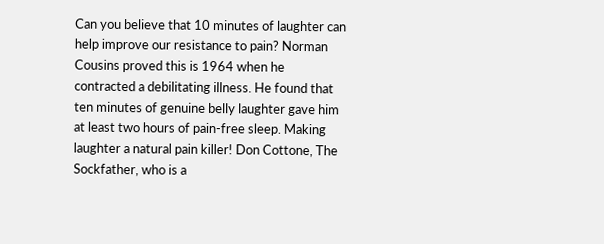Can you believe that 10 minutes of laughter can help improve our resistance to pain? Norman Cousins proved this is 1964 when he contracted a debilitating illness. He found that ten minutes of genuine belly laughter gave him at least two hours of pain-free sleep. Making laughter a natural pain killer! Don Cottone, The Sockfather, who is a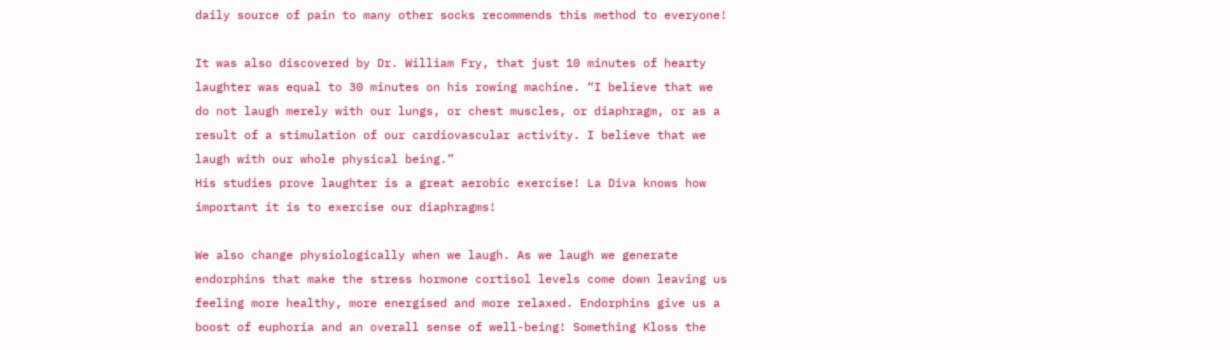daily source of pain to many other socks recommends this method to everyone!

It was also discovered by Dr. William Fry, that just 10 minutes of hearty laughter was equal to 30 minutes on his rowing machine. “I believe that we do not laugh merely with our lungs, or chest muscles, or diaphragm, or as a result of a stimulation of our cardiovascular activity. I believe that we laugh with our whole physical being.”
His studies prove laughter is a great aerobic exercise! La Diva knows how important it is to exercise our diaphragms!

We also change physiologically when we laugh. As we laugh we generate endorphins that make the stress hormone cortisol levels come down leaving us feeling more healthy, more energised and more relaxed. Endorphins give us a boost of euphoria and an overall sense of well-being! Something Kloss the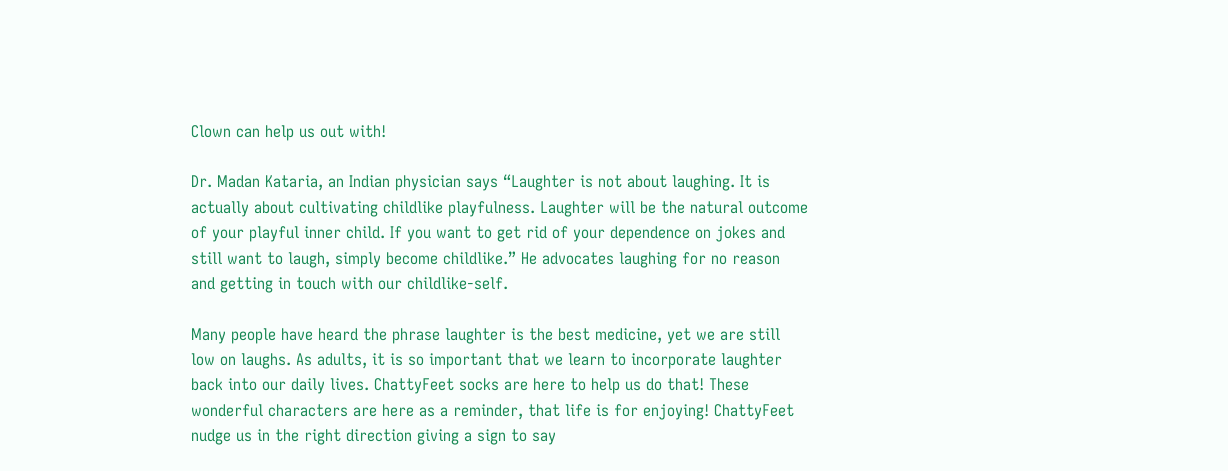Clown can help us out with!

Dr. Madan Kataria, an Indian physician says “Laughter is not about laughing. It is actually about cultivating childlike playfulness. Laughter will be the natural outcome of your playful inner child. If you want to get rid of your dependence on jokes and still want to laugh, simply become childlike.” He advocates laughing for no reason and getting in touch with our childlike-self.

Many people have heard the phrase laughter is the best medicine, yet we are still low on laughs. As adults, it is so important that we learn to incorporate laughter back into our daily lives. ChattyFeet socks are here to help us do that! These wonderful characters are here as a reminder, that life is for enjoying! ChattyFeet nudge us in the right direction giving a sign to say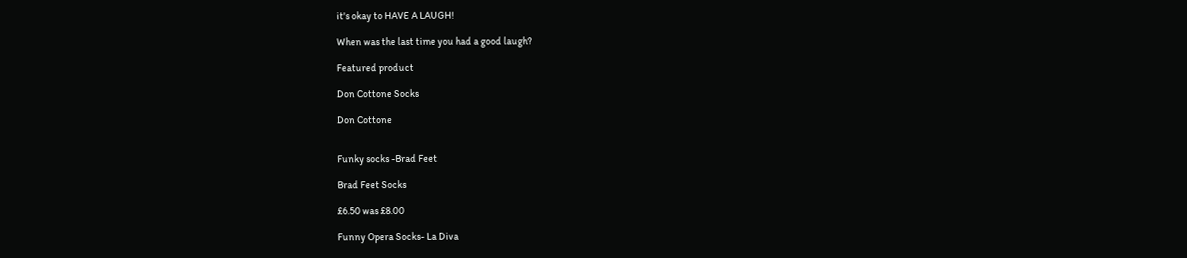it's okay to HAVE A LAUGH!

When was the last time you had a good laugh?

Featured product

Don Cottone Socks

Don Cottone


Funky socks -Brad Feet

Brad Feet Socks

£6.50 was £8.00

Funny Opera Socks- La Diva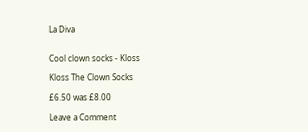La Diva


Cool clown socks - Kloss

Kloss The Clown Socks

£6.50 was £8.00

Leave a Comment